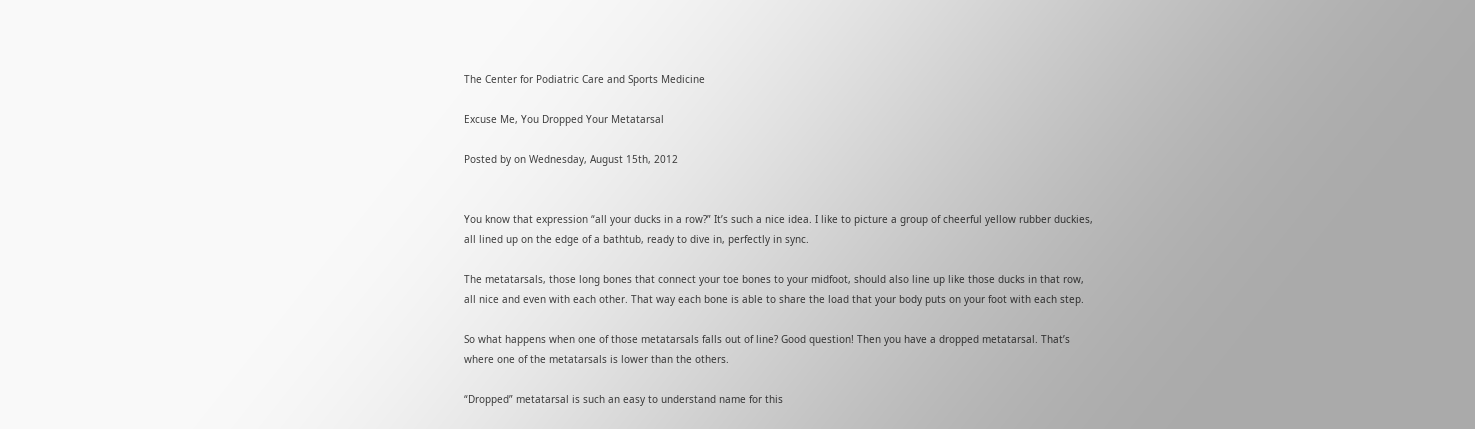The Center for Podiatric Care and Sports Medicine

Excuse Me, You Dropped Your Metatarsal

Posted by on Wednesday, August 15th, 2012


You know that expression “all your ducks in a row?” It’s such a nice idea. I like to picture a group of cheerful yellow rubber duckies, all lined up on the edge of a bathtub, ready to dive in, perfectly in sync.

The metatarsals, those long bones that connect your toe bones to your midfoot, should also line up like those ducks in that row, all nice and even with each other. That way each bone is able to share the load that your body puts on your foot with each step.

So what happens when one of those metatarsals falls out of line? Good question! Then you have a dropped metatarsal. That’s where one of the metatarsals is lower than the others.

“Dropped” metatarsal is such an easy to understand name for this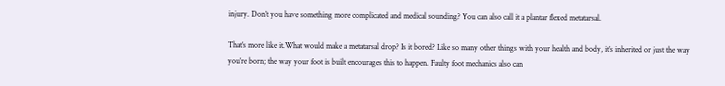injury. Don’t you have something more complicated and medical sounding? You can also call it a plantar flexed metatarsal.

That’s more like it.What would make a metatarsal drop? Is it bored? Like so many other things with your health and body, it’s inherited or just the way you’re born; the way your foot is built encourages this to happen. Faulty foot mechanics also can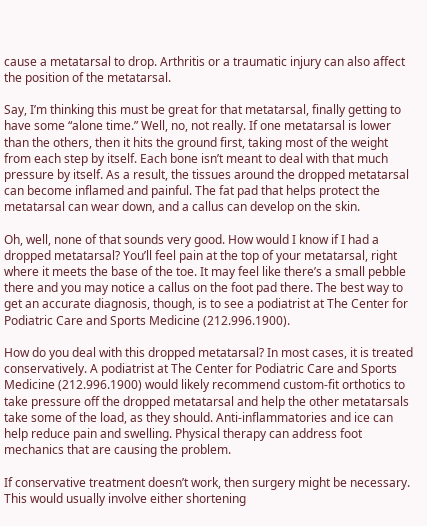cause a metatarsal to drop. Arthritis or a traumatic injury can also affect the position of the metatarsal.

Say, I’m thinking this must be great for that metatarsal, finally getting to have some “alone time.” Well, no, not really. If one metatarsal is lower than the others, then it hits the ground first, taking most of the weight from each step by itself. Each bone isn’t meant to deal with that much pressure by itself. As a result, the tissues around the dropped metatarsal can become inflamed and painful. The fat pad that helps protect the metatarsal can wear down, and a callus can develop on the skin.

Oh, well, none of that sounds very good. How would I know if I had a dropped metatarsal? You’ll feel pain at the top of your metatarsal, right where it meets the base of the toe. It may feel like there’s a small pebble there and you may notice a callus on the foot pad there. The best way to get an accurate diagnosis, though, is to see a podiatrist at The Center for Podiatric Care and Sports Medicine (212.996.1900).

How do you deal with this dropped metatarsal? In most cases, it is treated conservatively. A podiatrist at The Center for Podiatric Care and Sports Medicine (212.996.1900) would likely recommend custom-fit orthotics to take pressure off the dropped metatarsal and help the other metatarsals take some of the load, as they should. Anti-inflammatories and ice can help reduce pain and swelling. Physical therapy can address foot mechanics that are causing the problem.

If conservative treatment doesn’t work, then surgery might be necessary. This would usually involve either shortening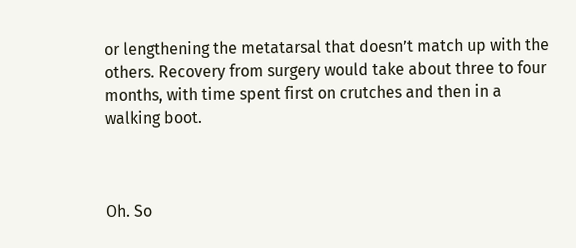or lengthening the metatarsal that doesn’t match up with the others. Recovery from surgery would take about three to four months, with time spent first on crutches and then in a walking boot.



Oh. So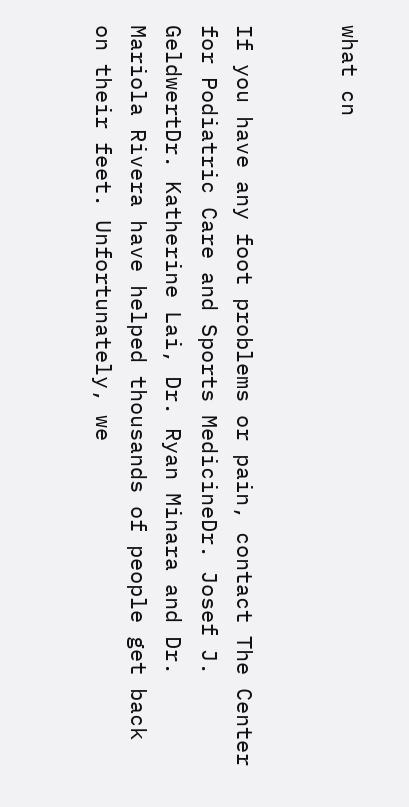what cn


If you have any foot problems or pain, contact The Center for Podiatric Care and Sports MedicineDr. Josef J. GeldwertDr. Katherine Lai, Dr. Ryan Minara and Dr. Mariola Rivera have helped thousands of people get back on their feet. Unfortunately, we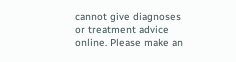cannot give diagnoses or treatment advice online. Please make an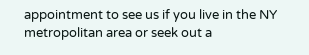appointment to see us if you live in the NY metropolitan area or seek out a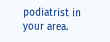podiatrist in your area.